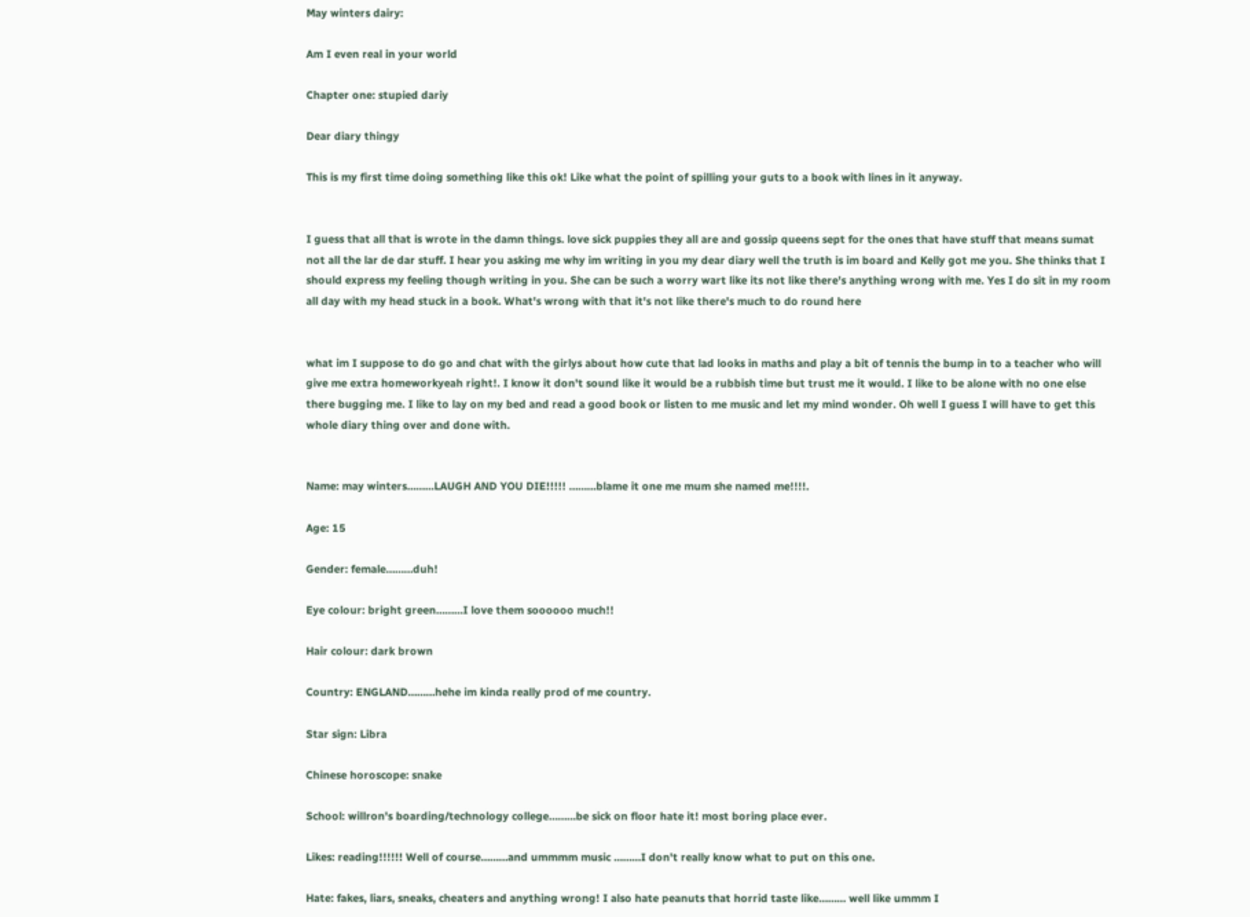May winters dairy:

Am I even real in your world

Chapter one: stupied dariy

Dear diary thingy

This is my first time doing something like this ok! Like what the point of spilling your guts to a book with lines in it anyway.


I guess that all that is wrote in the damn things. love sick puppies they all are and gossip queens sept for the ones that have stuff that means sumat not all the lar de dar stuff. I hear you asking me why im writing in you my dear diary well the truth is im board and Kelly got me you. She thinks that I should express my feeling though writing in you. She can be such a worry wart like its not like there's anything wrong with me. Yes I do sit in my room all day with my head stuck in a book. What's wrong with that it's not like there's much to do round here


what im I suppose to do go and chat with the girlys about how cute that lad looks in maths and play a bit of tennis the bump in to a teacher who will give me extra homeworkyeah right!. I know it don't sound like it would be a rubbish time but trust me it would. I like to be alone with no one else there bugging me. I like to lay on my bed and read a good book or listen to me music and let my mind wonder. Oh well I guess I will have to get this whole diary thing over and done with.


Name: may winters………LAUGH AND YOU DIE!!!!! ………blame it one me mum she named me!!!!.

Age: 15

Gender: female………duh!

Eye colour: bright green………I love them soooooo much!!

Hair colour: dark brown

Country: ENGLAND………hehe im kinda really prod of me country.

Star sign: Libra

Chinese horoscope: snake

School: willron's boarding/technology college………be sick on floor hate it! most boring place ever.

Likes: reading!!!!!! Well of course………and ummmm music ………I don't really know what to put on this one.

Hate: fakes, liars, sneaks, cheaters and anything wrong! I also hate peanuts that horrid taste like……… well like ummm I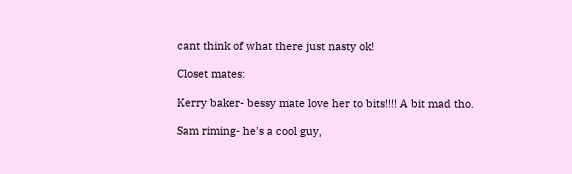cant think of what there just nasty ok!

Closet mates:

Kerry baker- bessy mate love her to bits!!!! A bit mad tho.

Sam riming- he's a cool guy,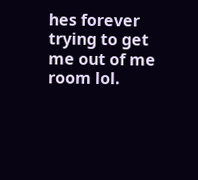hes forever trying to get me out of me room lol.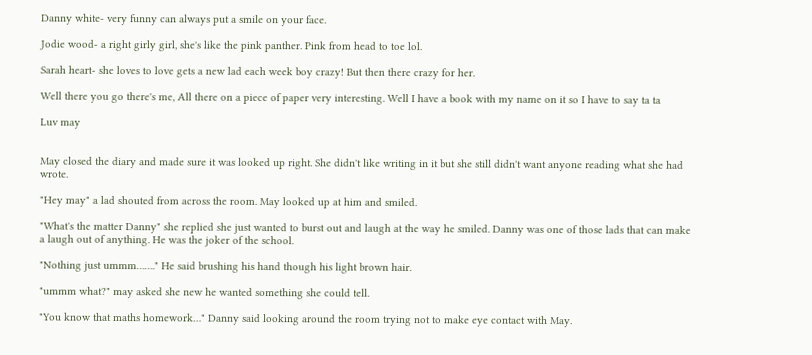Danny white- very funny can always put a smile on your face.

Jodie wood- a right girly girl, she's like the pink panther. Pink from head to toe lol.

Sarah heart- she loves to love gets a new lad each week boy crazy! But then there crazy for her.

Well there you go there's me, All there on a piece of paper very interesting. Well I have a book with my name on it so I have to say ta ta

Luv may


May closed the diary and made sure it was looked up right. She didn't like writing in it but she still didn't want anyone reading what she had wrote.

"Hey may" a lad shouted from across the room. May looked up at him and smiled.

"What's the matter Danny" she replied she just wanted to burst out and laugh at the way he smiled. Danny was one of those lads that can make a laugh out of anything. He was the joker of the school.

"Nothing just ummm……." He said brushing his hand though his light brown hair.

"ummm what?" may asked she new he wanted something she could tell.

"You know that maths homework…" Danny said looking around the room trying not to make eye contact with May.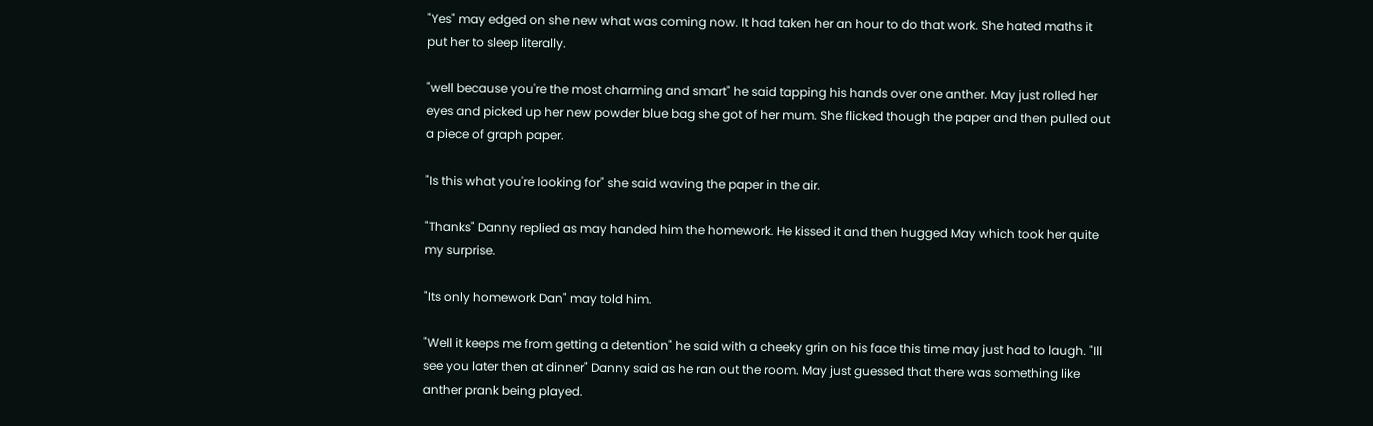"Yes" may edged on she new what was coming now. It had taken her an hour to do that work. She hated maths it put her to sleep literally.

"well because you're the most charming and smart" he said tapping his hands over one anther. May just rolled her eyes and picked up her new powder blue bag she got of her mum. She flicked though the paper and then pulled out a piece of graph paper.

"Is this what you're looking for" she said waving the paper in the air.

"Thanks" Danny replied as may handed him the homework. He kissed it and then hugged May which took her quite my surprise.

"Its only homework Dan" may told him.

"Well it keeps me from getting a detention" he said with a cheeky grin on his face this time may just had to laugh. "Ill see you later then at dinner" Danny said as he ran out the room. May just guessed that there was something like anther prank being played.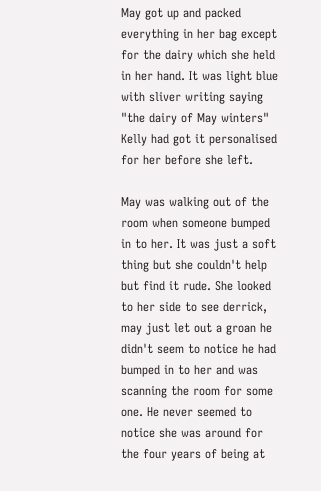May got up and packed everything in her bag except for the dairy which she held in her hand. It was light blue with sliver writing saying "the dairy of May winters" Kelly had got it personalised for her before she left.

May was walking out of the room when someone bumped in to her. It was just a soft thing but she couldn't help but find it rude. She looked to her side to see derrick, may just let out a groan he didn't seem to notice he had bumped in to her and was scanning the room for some one. He never seemed to notice she was around for the four years of being at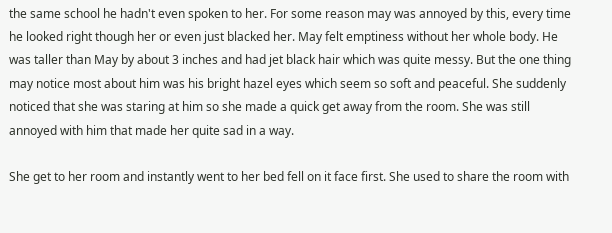the same school he hadn't even spoken to her. For some reason may was annoyed by this, every time he looked right though her or even just blacked her. May felt emptiness without her whole body. He was taller than May by about 3 inches and had jet black hair which was quite messy. But the one thing may notice most about him was his bright hazel eyes which seem so soft and peaceful. She suddenly noticed that she was staring at him so she made a quick get away from the room. She was still annoyed with him that made her quite sad in a way.

She get to her room and instantly went to her bed fell on it face first. She used to share the room with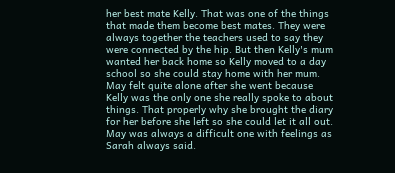her best mate Kelly. That was one of the things that made them become best mates. They were always together the teachers used to say they were connected by the hip. But then Kelly's mum wanted her back home so Kelly moved to a day school so she could stay home with her mum. May felt quite alone after she went because Kelly was the only one she really spoke to about things. That properly why she brought the diary for her before she left so she could let it all out. May was always a difficult one with feelings as Sarah always said.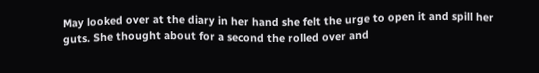May looked over at the diary in her hand she felt the urge to open it and spill her guts. She thought about for a second the rolled over and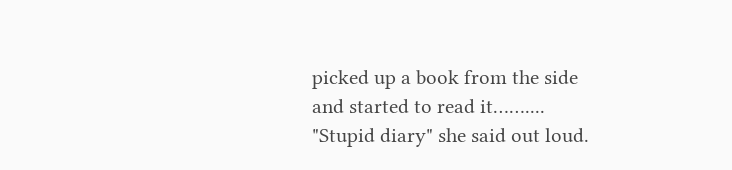picked up a book from the side and started to read it…….... "Stupid diary" she said out loud.